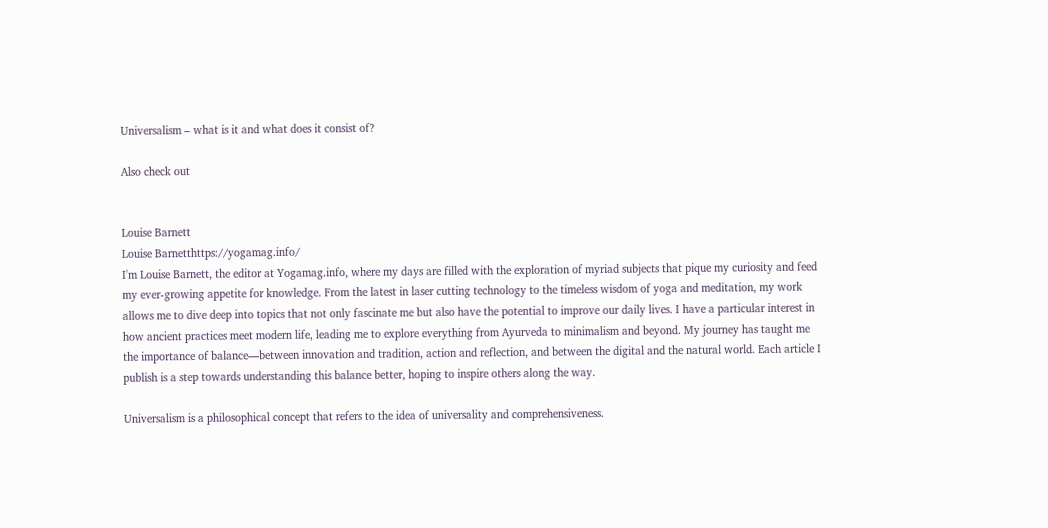Universalism – what is it and what does it consist of?

Also check out


Louise Barnett
Louise Barnetthttps://yogamag.info/
I'm Louise Barnett, the editor at Yogamag.info, where my days are filled with the exploration of myriad subjects that pique my curiosity and feed my ever-growing appetite for knowledge. From the latest in laser cutting technology to the timeless wisdom of yoga and meditation, my work allows me to dive deep into topics that not only fascinate me but also have the potential to improve our daily lives. I have a particular interest in how ancient practices meet modern life, leading me to explore everything from Ayurveda to minimalism and beyond. My journey has taught me the importance of balance—between innovation and tradition, action and reflection, and between the digital and the natural world. Each article I publish is a step towards understanding this balance better, hoping to inspire others along the way.

Universalism is a philosophical concept that refers to the idea of universality and comprehensiveness.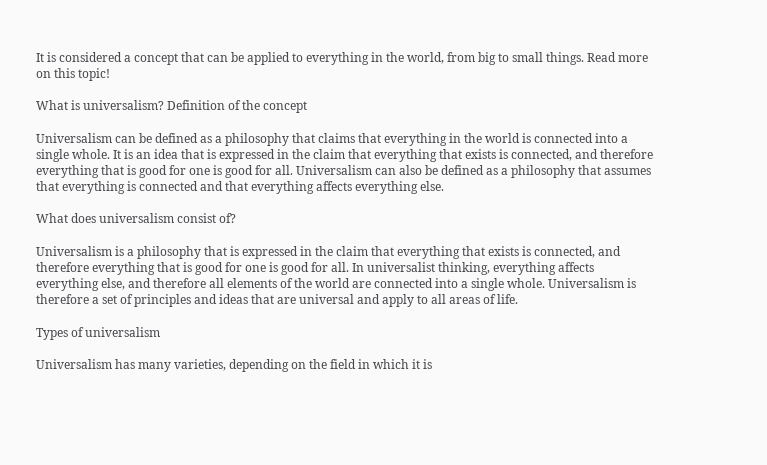It is considered a concept that can be applied to everything in the world, from big to small things. Read more on this topic!

What is universalism? Definition of the concept

Universalism can be defined as a philosophy that claims that everything in the world is connected into a single whole. It is an idea that is expressed in the claim that everything that exists is connected, and therefore everything that is good for one is good for all. Universalism can also be defined as a philosophy that assumes that everything is connected and that everything affects everything else.

What does universalism consist of?

Universalism is a philosophy that is expressed in the claim that everything that exists is connected, and therefore everything that is good for one is good for all. In universalist thinking, everything affects everything else, and therefore all elements of the world are connected into a single whole. Universalism is therefore a set of principles and ideas that are universal and apply to all areas of life.

Types of universalism

Universalism has many varieties, depending on the field in which it is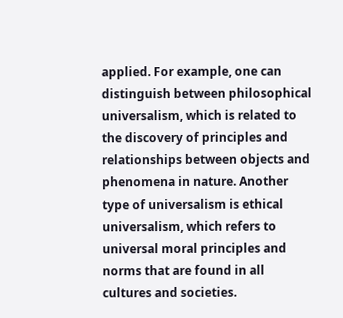applied. For example, one can distinguish between philosophical universalism, which is related to the discovery of principles and relationships between objects and phenomena in nature. Another type of universalism is ethical universalism, which refers to universal moral principles and norms that are found in all cultures and societies.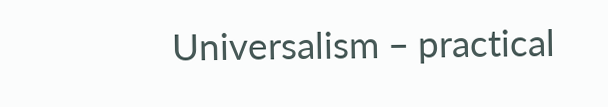Universalism – practical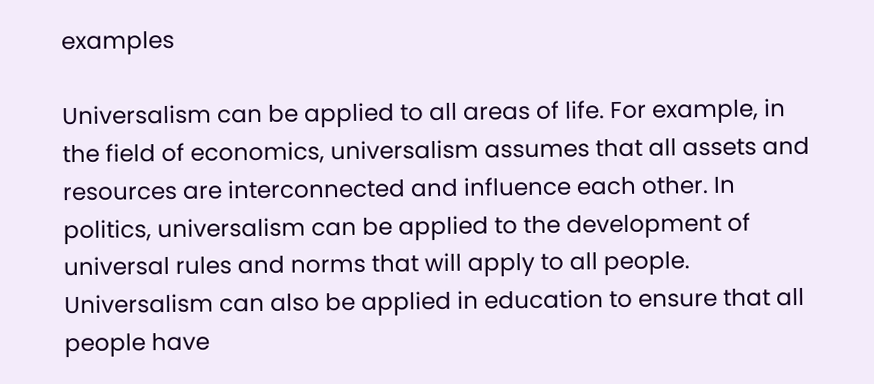examples

Universalism can be applied to all areas of life. For example, in the field of economics, universalism assumes that all assets and resources are interconnected and influence each other. In politics, universalism can be applied to the development of universal rules and norms that will apply to all people. Universalism can also be applied in education to ensure that all people have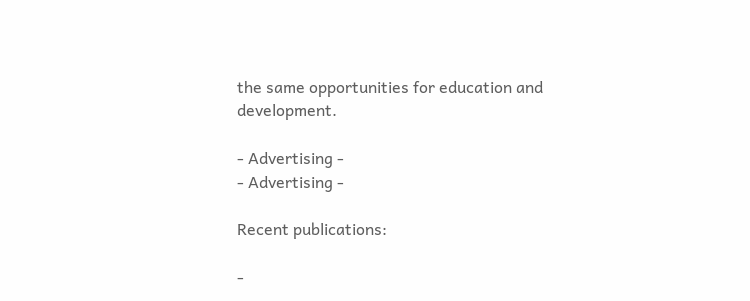the same opportunities for education and development.

- Advertising -
- Advertising -

Recent publications:

-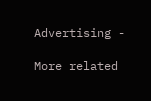Advertising -

More related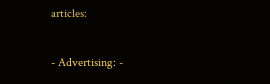articles:

- Advertising: -